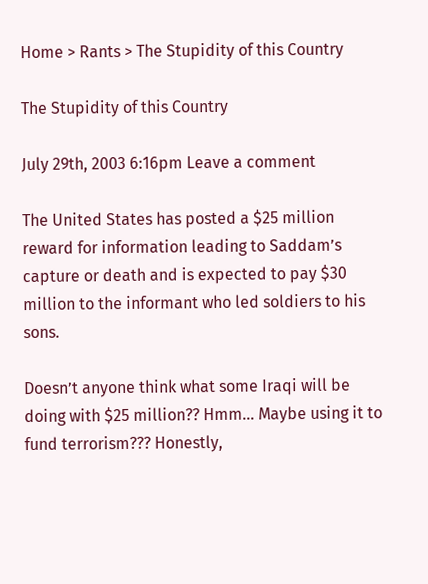Home > Rants > The Stupidity of this Country

The Stupidity of this Country

July 29th, 2003 6:16pm Leave a comment

The United States has posted a $25 million reward for information leading to Saddam’s capture or death and is expected to pay $30 million to the informant who led soldiers to his sons.

Doesn’t anyone think what some Iraqi will be doing with $25 million?? Hmm… Maybe using it to fund terrorism??? Honestly,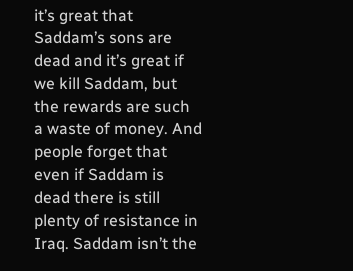it’s great that Saddam’s sons are dead and it’s great if we kill Saddam, but the rewards are such a waste of money. And people forget that even if Saddam is dead there is still plenty of resistance in Iraq. Saddam isn’t the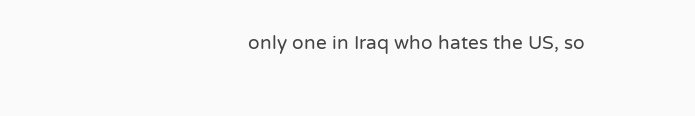only one in Iraq who hates the US, so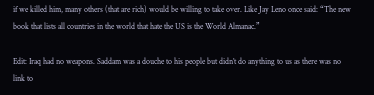if we killed him, many others (that are rich) would be willing to take over. Like Jay Leno once said: “The new book that lists all countries in the world that hate the US is the World Almanac.”

Edit: Iraq had no weapons. Saddam was a douche to his people but didn’t do anything to us as there was no link to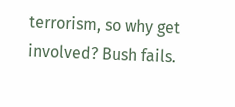terrorism, so why get involved? Bush fails.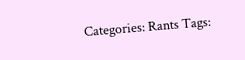Categories: Rants Tags: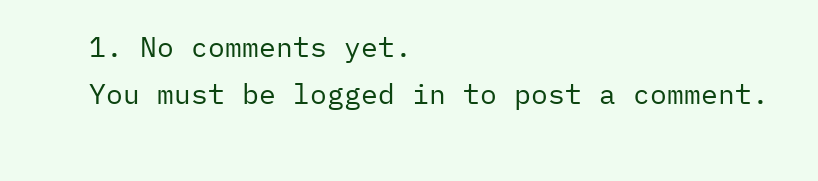1. No comments yet.
You must be logged in to post a comment.